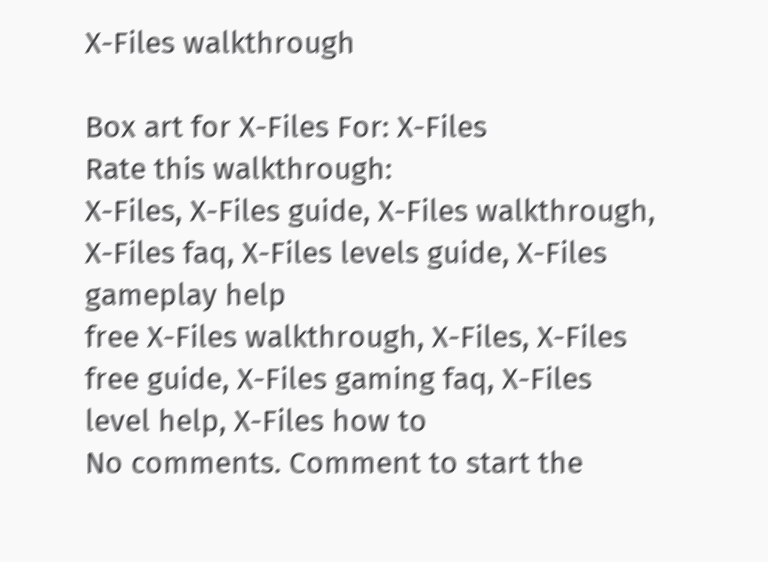X-Files walkthrough

Box art for X-Files For: X-Files
Rate this walkthrough:
X-Files, X-Files guide, X-Files walkthrough, X-Files faq, X-Files levels guide, X-Files gameplay help
free X-Files walkthrough, X-Files, X-Files free guide, X-Files gaming faq, X-Files level help, X-Files how to
No comments. Comment to start the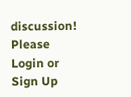discussion!
Please Login or Sign Up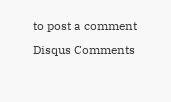to post a comment
Disqus Comments